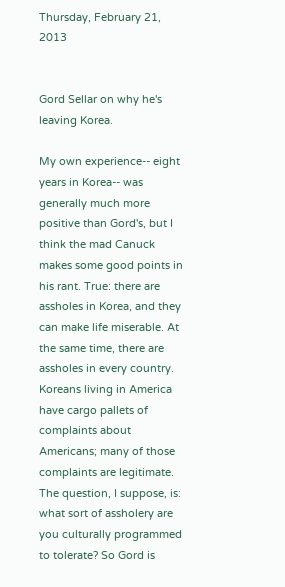Thursday, February 21, 2013


Gord Sellar on why he's leaving Korea.

My own experience-- eight years in Korea-- was generally much more positive than Gord's, but I think the mad Canuck makes some good points in his rant. True: there are assholes in Korea, and they can make life miserable. At the same time, there are assholes in every country. Koreans living in America have cargo pallets of complaints about Americans; many of those complaints are legitimate. The question, I suppose, is: what sort of assholery are you culturally programmed to tolerate? So Gord is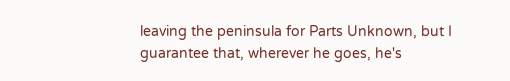leaving the peninsula for Parts Unknown, but I guarantee that, wherever he goes, he's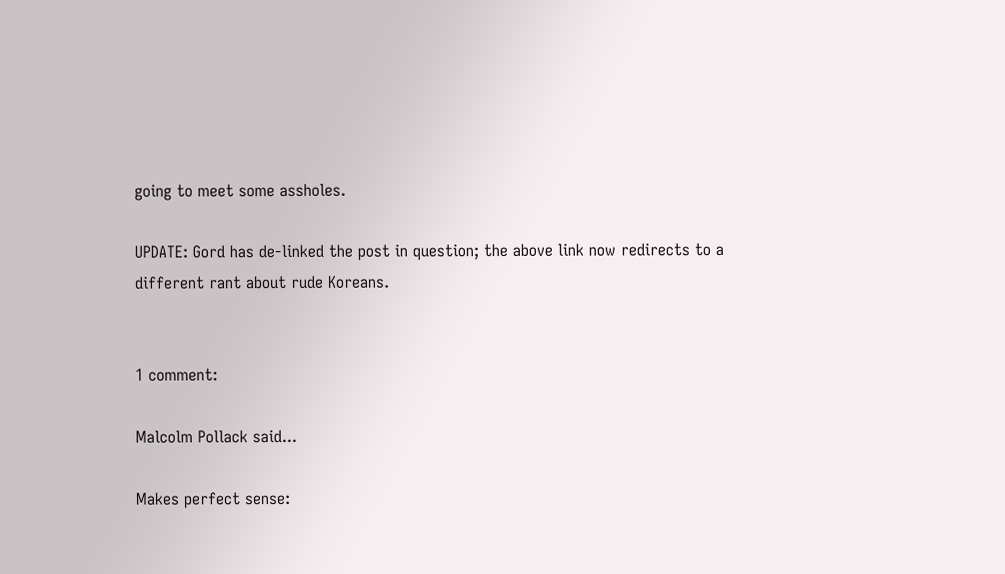going to meet some assholes.

UPDATE: Gord has de-linked the post in question; the above link now redirects to a different rant about rude Koreans.


1 comment:

Malcolm Pollack said...

Makes perfect sense: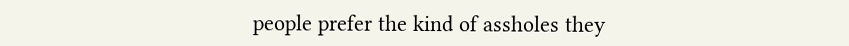people prefer the kind of assholes they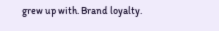grew up with. Brand loyalty.